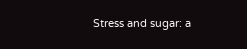Stress and sugar: a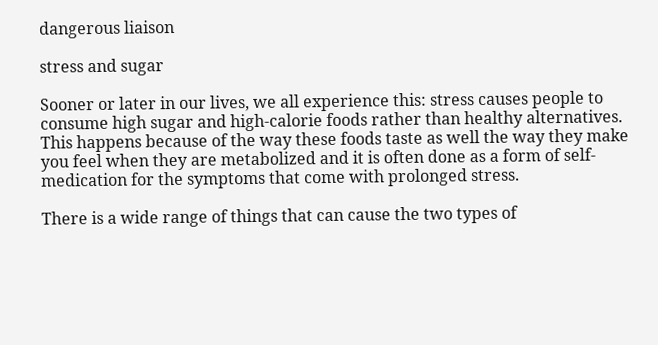dangerous liaison

stress and sugar

Sooner or later in our lives, we all experience this: stress causes people to consume high sugar and high-calorie foods rather than healthy alternatives. This happens because of the way these foods taste as well the way they make you feel when they are metabolized and it is often done as a form of self-medication for the symptoms that come with prolonged stress.

There is a wide range of things that can cause the two types of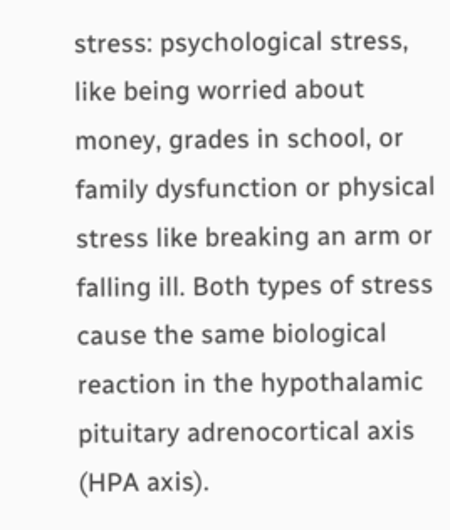stress: psychological stress, like being worried about money, grades in school, or family dysfunction or physical stress like breaking an arm or falling ill. Both types of stress cause the same biological reaction in the hypothalamic pituitary adrenocortical axis (HPA axis).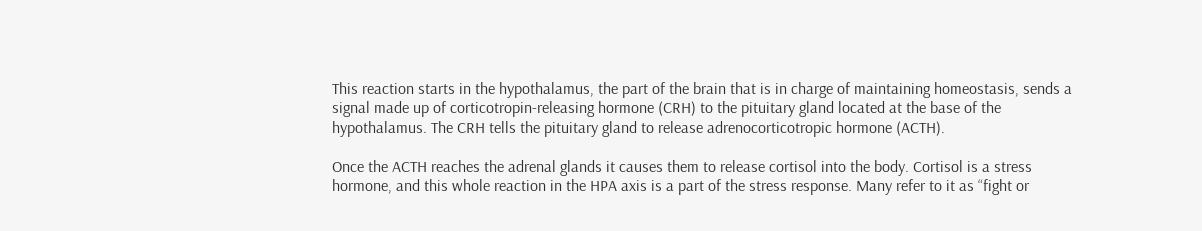This reaction starts in the hypothalamus, the part of the brain that is in charge of maintaining homeostasis, sends a signal made up of corticotropin-releasing hormone (CRH) to the pituitary gland located at the base of the hypothalamus. The CRH tells the pituitary gland to release adrenocorticotropic hormone (ACTH).

Once the ACTH reaches the adrenal glands it causes them to release cortisol into the body. Cortisol is a stress hormone, and this whole reaction in the HPA axis is a part of the stress response. Many refer to it as “fight or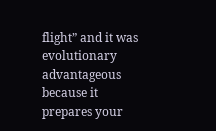flight” and it was evolutionary advantageous because it prepares your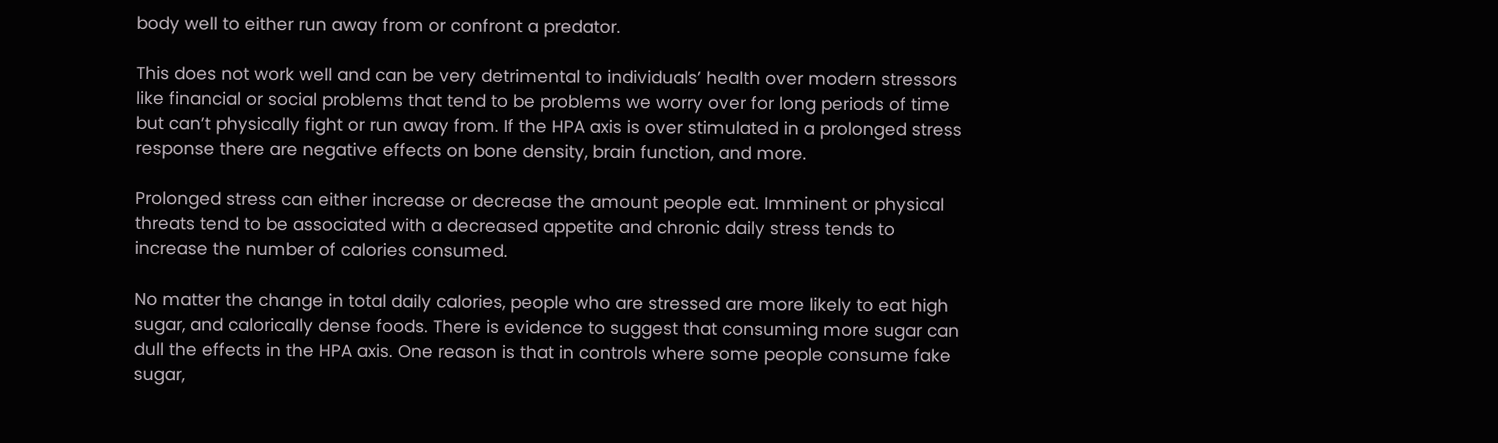body well to either run away from or confront a predator.

This does not work well and can be very detrimental to individuals’ health over modern stressors like financial or social problems that tend to be problems we worry over for long periods of time but can’t physically fight or run away from. If the HPA axis is over stimulated in a prolonged stress response there are negative effects on bone density, brain function, and more.

Prolonged stress can either increase or decrease the amount people eat. Imminent or physical threats tend to be associated with a decreased appetite and chronic daily stress tends to increase the number of calories consumed.

No matter the change in total daily calories, people who are stressed are more likely to eat high sugar, and calorically dense foods. There is evidence to suggest that consuming more sugar can dull the effects in the HPA axis. One reason is that in controls where some people consume fake sugar,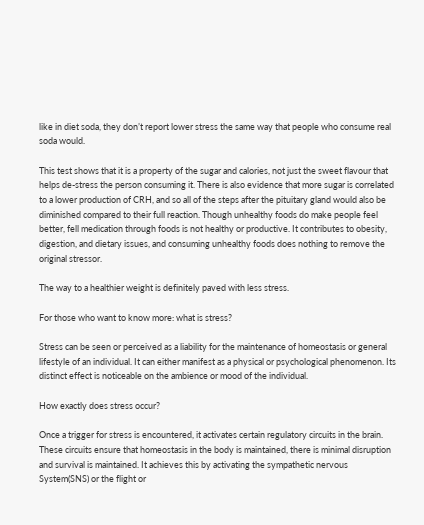like in diet soda, they don’t report lower stress the same way that people who consume real soda would.

This test shows that it is a property of the sugar and calories, not just the sweet flavour that helps de-stress the person consuming it. There is also evidence that more sugar is correlated to a lower production of CRH, and so all of the steps after the pituitary gland would also be diminished compared to their full reaction. Though unhealthy foods do make people feel better, fell medication through foods is not healthy or productive. It contributes to obesity, digestion, and dietary issues, and consuming unhealthy foods does nothing to remove the original stressor.

The way to a healthier weight is definitely paved with less stress.

For those who want to know more: what is stress?

Stress can be seen or perceived as a liability for the maintenance of homeostasis or general lifestyle of an individual. It can either manifest as a physical or psychological phenomenon. Its distinct effect is noticeable on the ambience or mood of the individual.

How exactly does stress occur?

Once a trigger for stress is encountered, it activates certain regulatory circuits in the brain. These circuits ensure that homeostasis in the body is maintained, there is minimal disruption and survival is maintained. It achieves this by activating the sympathetic nervous System(SNS) or the flight or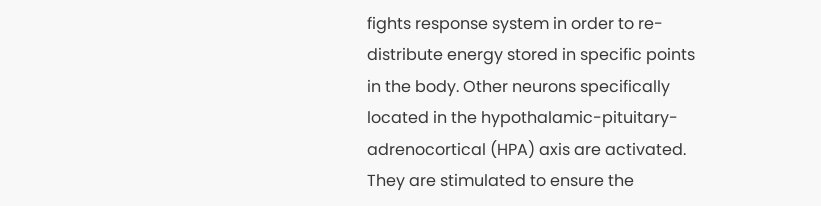fights response system in order to re-distribute energy stored in specific points in the body. Other neurons specifically located in the hypothalamic-pituitary-adrenocortical (HPA) axis are activated. They are stimulated to ensure the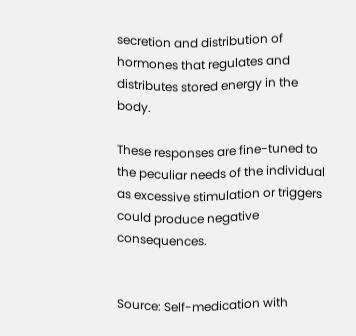secretion and distribution of hormones that regulates and distributes stored energy in the body.

These responses are fine-tuned to the peculiar needs of the individual as excessive stimulation or triggers could produce negative consequences.


Source: Self-medication with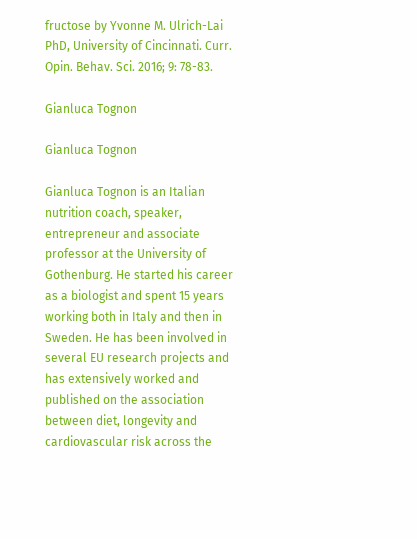fructose by Yvonne M. Ulrich-Lai PhD, University of Cincinnati. Curr. Opin. Behav. Sci. 2016; 9: 78-83.

Gianluca Tognon

Gianluca Tognon

Gianluca Tognon is an Italian nutrition coach, speaker, entrepreneur and associate professor at the University of Gothenburg. He started his career as a biologist and spent 15 years working both in Italy and then in Sweden. He has been involved in several EU research projects and has extensively worked and published on the association between diet, longevity and cardiovascular risk across the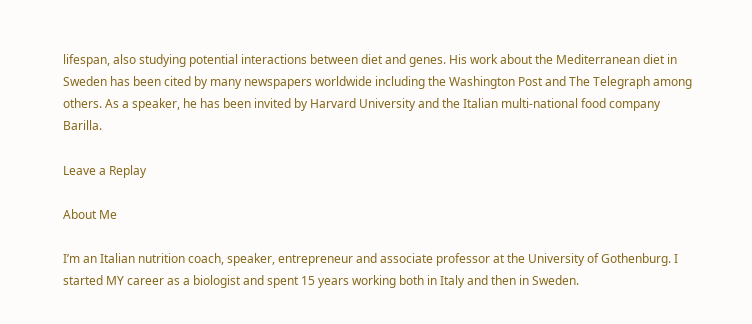lifespan, also studying potential interactions between diet and genes. His work about the Mediterranean diet in Sweden has been cited by many newspapers worldwide including the Washington Post and The Telegraph among others. As a speaker, he has been invited by Harvard University and the Italian multi-national food company Barilla.

Leave a Replay

About Me

I’m an Italian nutrition coach, speaker, entrepreneur and associate professor at the University of Gothenburg. I started MY career as a biologist and spent 15 years working both in Italy and then in Sweden.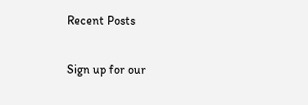Recent Posts

Sign up for our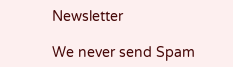Newsletter

We never send Spam